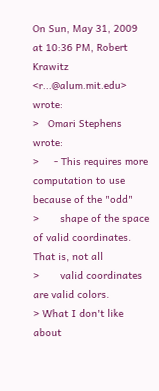On Sun, May 31, 2009 at 10:36 PM, Robert Krawitz <r...@alum.mit.edu> wrote:
>   Omari Stephens wrote:
>     - This requires more computation to use because of the "odd"
>       shape of the space of valid coordinates.  That is, not all
>       valid coordinates are valid colors.
> What I don't like about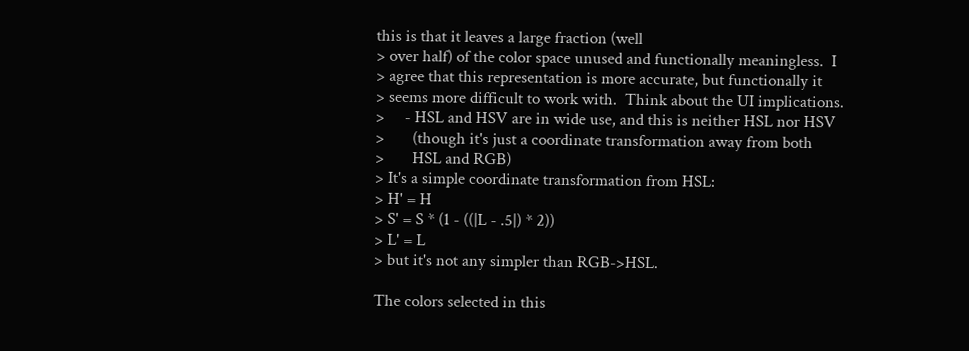this is that it leaves a large fraction (well
> over half) of the color space unused and functionally meaningless.  I
> agree that this representation is more accurate, but functionally it
> seems more difficult to work with.  Think about the UI implications.
>     - HSL and HSV are in wide use, and this is neither HSL nor HSV
>       (though it's just a coordinate transformation away from both
>       HSL and RGB)
> It's a simple coordinate transformation from HSL:
> H' = H
> S' = S * (1 - ((|L - .5|) * 2))
> L' = L
> but it's not any simpler than RGB->HSL.

The colors selected in this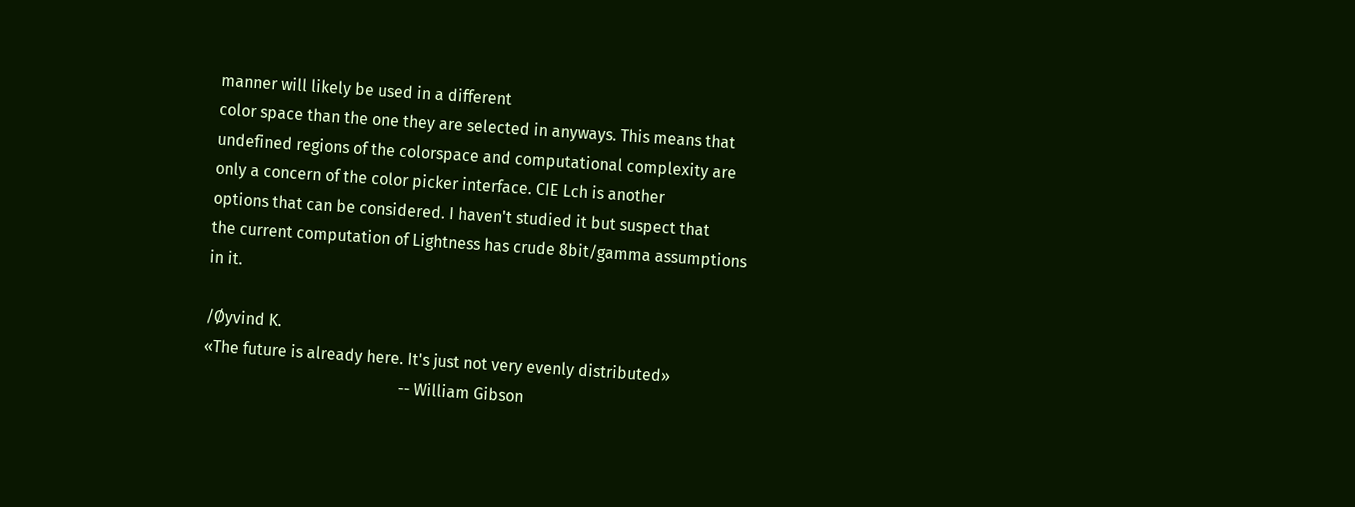manner will likely be used in a different
color space than the one they are selected in anyways. This means that
undefined regions of the colorspace and computational complexity are
only a concern of the color picker interface. CIE Lch is another
options that can be considered. I haven't studied it but suspect that
the current computation of Lightness has crude 8bit/gamma assumptions
in it.

/Øyvind K.
«The future is already here. It's just not very evenly distributed»
                                                 -- William Gibson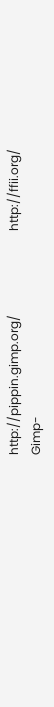http://pippin.gimp.org/                            http://ffii.org/
Gimp-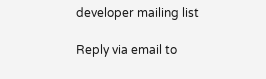developer mailing list

Reply via email to